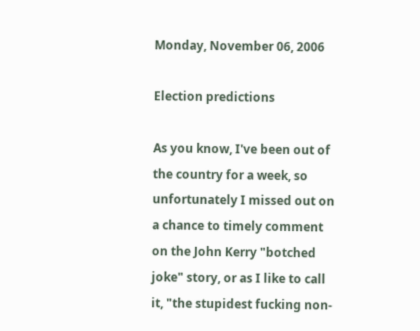Monday, November 06, 2006

Election predictions

As you know, I've been out of the country for a week, so unfortunately I missed out on a chance to timely comment on the John Kerry "botched joke" story, or as I like to call it, "the stupidest fucking non-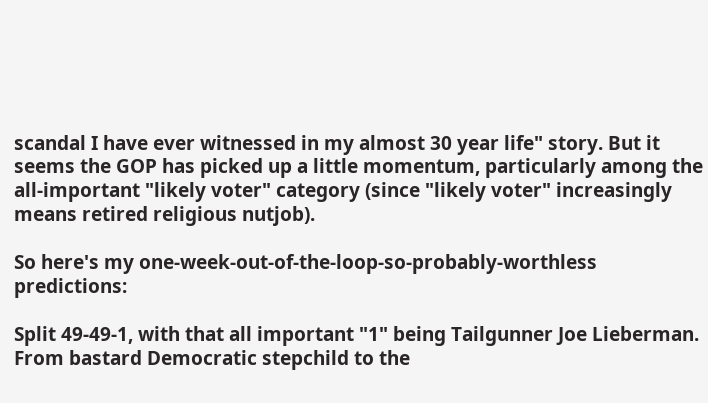scandal I have ever witnessed in my almost 30 year life" story. But it seems the GOP has picked up a little momentum, particularly among the all-important "likely voter" category (since "likely voter" increasingly means retired religious nutjob).

So here's my one-week-out-of-the-loop-so-probably-worthless predictions:

Split 49-49-1, with that all important "1" being Tailgunner Joe Lieberman. From bastard Democratic stepchild to the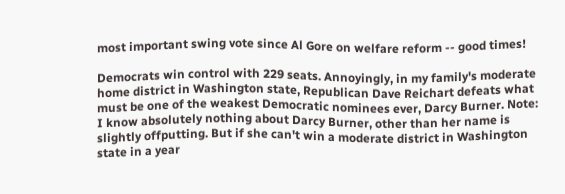most important swing vote since Al Gore on welfare reform -- good times!

Democrats win control with 229 seats. Annoyingly, in my family's moderate home district in Washington state, Republican Dave Reichart defeats what must be one of the weakest Democratic nominees ever, Darcy Burner. Note: I know absolutely nothing about Darcy Burner, other than her name is slightly offputting. But if she can't win a moderate district in Washington state in a year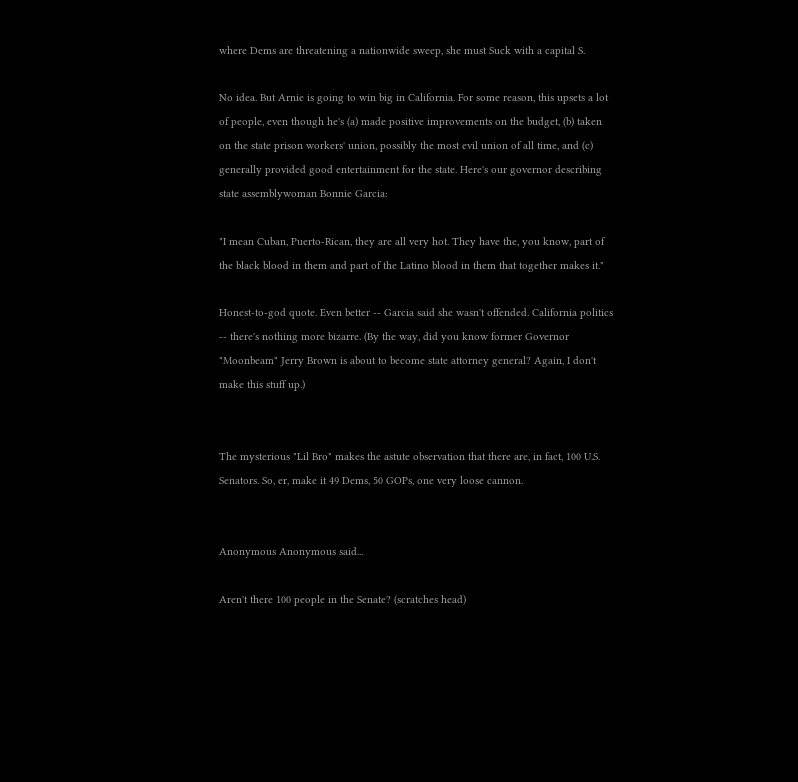where Dems are threatening a nationwide sweep, she must Suck with a capital S.

No idea. But Arnie is going to win big in California. For some reason, this upsets a lot of people, even though he's (a) made positive improvements on the budget, (b) taken on the state prison workers' union, possibly the most evil union of all time, and (c) generally provided good entertainment for the state. Here's our governor describing state assemblywoman Bonnie Garcia:

"I mean Cuban, Puerto-Rican, they are all very hot. They have the, you know, part of the black blood in them and part of the Latino blood in them that together makes it."

Honest-to-god quote. Even better -- Garcia said she wasn't offended. California politics -- there's nothing more bizarre. (By the way, did you know former Governor "Moonbeam" Jerry Brown is about to become state attorney general? Again, I don't make this stuff up.)


The mysterious "Lil Bro" makes the astute observation that there are, in fact, 100 U.S. Senators. So, er, make it 49 Dems, 50 GOPs, one very loose cannon.


Anonymous Anonymous said...

Aren't there 100 people in the Senate? (scratches head)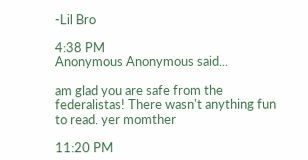-Lil Bro

4:38 PM
Anonymous Anonymous said...

am glad you are safe from the federalistas! There wasn't anything fun to read. yer momther

11:20 PM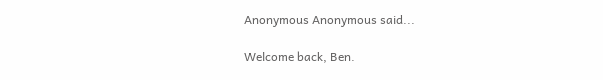Anonymous Anonymous said...

Welcome back, Ben.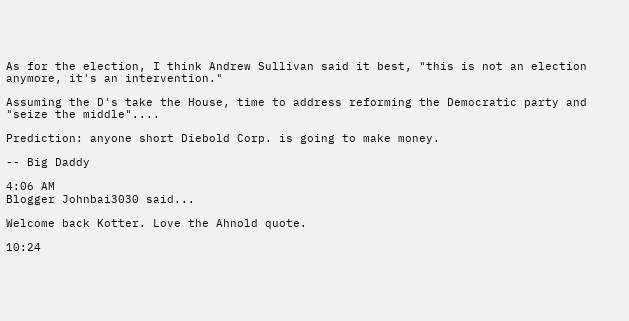As for the election, I think Andrew Sullivan said it best, "this is not an election anymore, it's an intervention."

Assuming the D's take the House, time to address reforming the Democratic party and "seize the middle"....

Prediction: anyone short Diebold Corp. is going to make money.

-- Big Daddy

4:06 AM
Blogger Johnbai3030 said...

Welcome back Kotter. Love the Ahnold quote.

10:24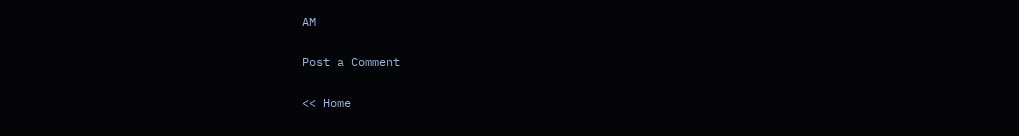AM

Post a Comment

<< Home